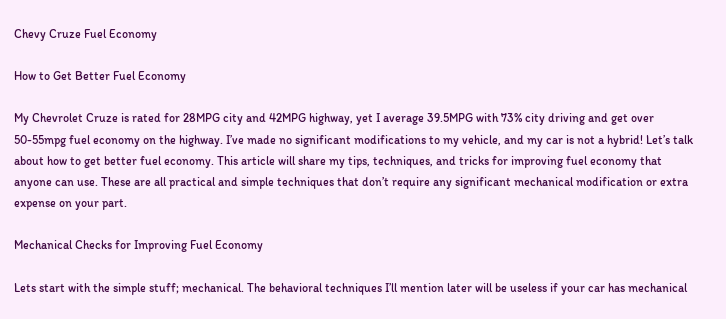Chevy Cruze Fuel Economy

How to Get Better Fuel Economy

My Chevrolet Cruze is rated for 28MPG city and 42MPG highway, yet I average 39.5MPG with 73% city driving and get over 50-55mpg fuel economy on the highway. I’ve made no significant modifications to my vehicle, and my car is not a hybrid! Let’s talk about how to get better fuel economy. This article will share my tips, techniques, and tricks for improving fuel economy that anyone can use. These are all practical and simple techniques that don’t require any significant mechanical modification or extra expense on your part.

Mechanical Checks for Improving Fuel Economy

Lets start with the simple stuff; mechanical. The behavioral techniques I’ll mention later will be useless if your car has mechanical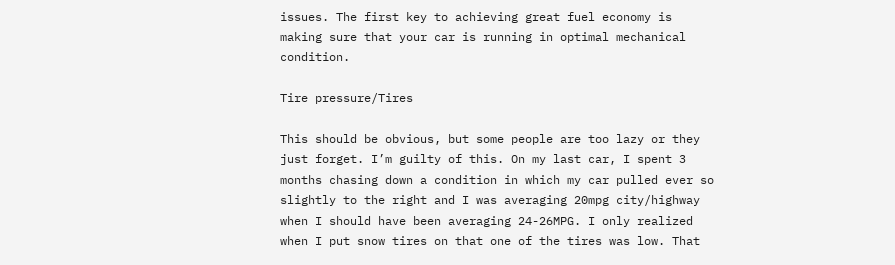issues. The first key to achieving great fuel economy is making sure that your car is running in optimal mechanical condition.

Tire pressure/Tires

This should be obvious, but some people are too lazy or they just forget. I’m guilty of this. On my last car, I spent 3 months chasing down a condition in which my car pulled ever so slightly to the right and I was averaging 20mpg city/highway when I should have been averaging 24-26MPG. I only realized when I put snow tires on that one of the tires was low. That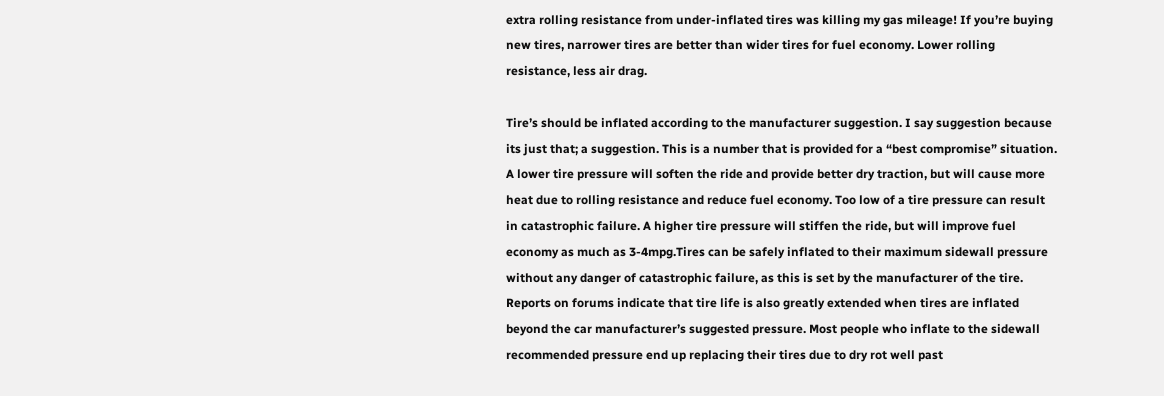extra rolling resistance from under-inflated tires was killing my gas mileage! If you’re buying new tires, narrower tires are better than wider tires for fuel economy. Lower rolling resistance, less air drag.

Tire’s should be inflated according to the manufacturer suggestion. I say suggestion because its just that; a suggestion. This is a number that is provided for a “best compromise” situation. A lower tire pressure will soften the ride and provide better dry traction, but will cause more heat due to rolling resistance and reduce fuel economy. Too low of a tire pressure can result in catastrophic failure. A higher tire pressure will stiffen the ride, but will improve fuel economy as much as 3-4mpg.Tires can be safely inflated to their maximum sidewall pressure without any danger of catastrophic failure, as this is set by the manufacturer of the tire. Reports on forums indicate that tire life is also greatly extended when tires are inflated beyond the car manufacturer’s suggested pressure. Most people who inflate to the sidewall recommended pressure end up replacing their tires due to dry rot well past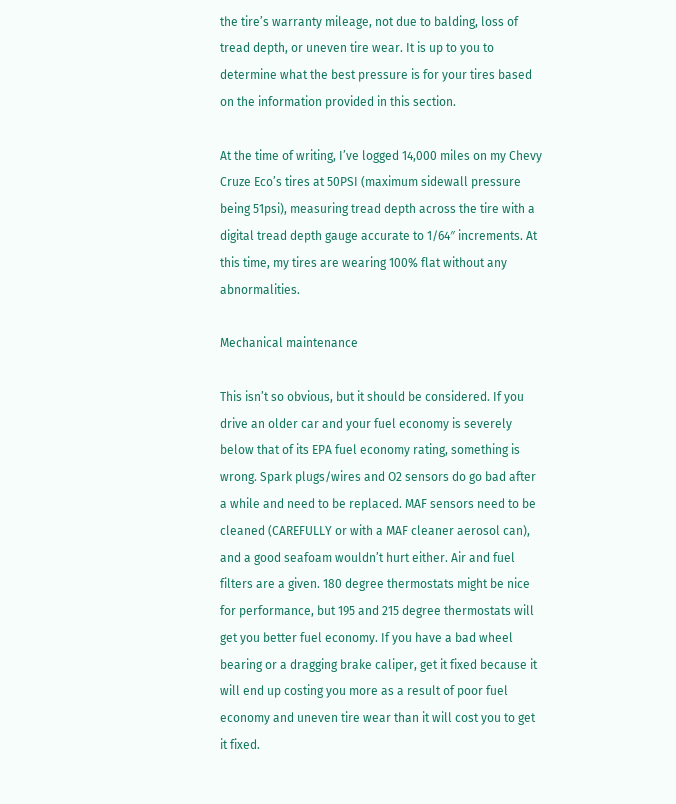the tire’s warranty mileage, not due to balding, loss of tread depth, or uneven tire wear. It is up to you to determine what the best pressure is for your tires based on the information provided in this section.

At the time of writing, I’ve logged 14,000 miles on my Chevy Cruze Eco’s tires at 50PSI (maximum sidewall pressure being 51psi), measuring tread depth across the tire with a digital tread depth gauge accurate to 1/64″ increments. At this time, my tires are wearing 100% flat without any abnormalities.

Mechanical maintenance

This isn’t so obvious, but it should be considered. If you drive an older car and your fuel economy is severely below that of its EPA fuel economy rating, something is wrong. Spark plugs/wires and O2 sensors do go bad after a while and need to be replaced. MAF sensors need to be cleaned (CAREFULLY or with a MAF cleaner aerosol can), and a good seafoam wouldn’t hurt either. Air and fuel filters are a given. 180 degree thermostats might be nice for performance, but 195 and 215 degree thermostats will get you better fuel economy. If you have a bad wheel bearing or a dragging brake caliper, get it fixed because it will end up costing you more as a result of poor fuel economy and uneven tire wear than it will cost you to get it fixed.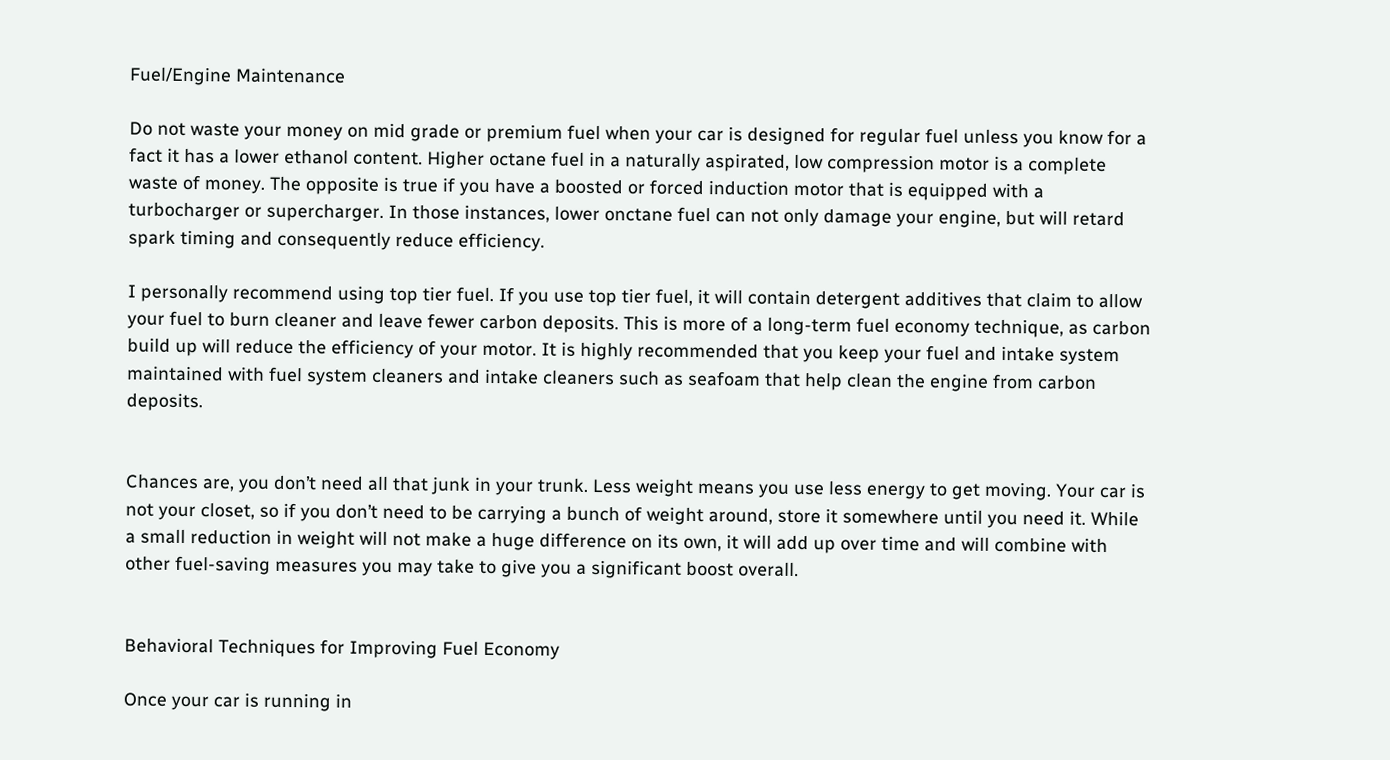Fuel/Engine Maintenance

Do not waste your money on mid grade or premium fuel when your car is designed for regular fuel unless you know for a fact it has a lower ethanol content. Higher octane fuel in a naturally aspirated, low compression motor is a complete waste of money. The opposite is true if you have a boosted or forced induction motor that is equipped with a turbocharger or supercharger. In those instances, lower onctane fuel can not only damage your engine, but will retard spark timing and consequently reduce efficiency.

I personally recommend using top tier fuel. If you use top tier fuel, it will contain detergent additives that claim to allow your fuel to burn cleaner and leave fewer carbon deposits. This is more of a long-term fuel economy technique, as carbon build up will reduce the efficiency of your motor. It is highly recommended that you keep your fuel and intake system maintained with fuel system cleaners and intake cleaners such as seafoam that help clean the engine from carbon deposits.


Chances are, you don’t need all that junk in your trunk. Less weight means you use less energy to get moving. Your car is not your closet, so if you don’t need to be carrying a bunch of weight around, store it somewhere until you need it. While a small reduction in weight will not make a huge difference on its own, it will add up over time and will combine with other fuel-saving measures you may take to give you a significant boost overall.


Behavioral Techniques for Improving Fuel Economy

Once your car is running in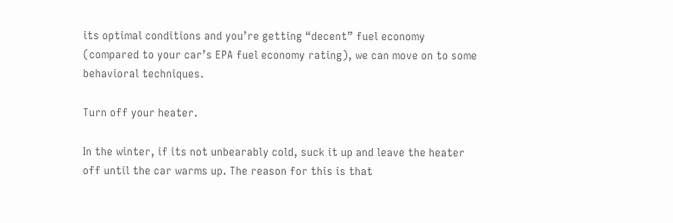its optimal conditions and you’re getting “decent” fuel economy (compared to your car’s EPA fuel economy rating), we can move on to some behavioral techniques.

Turn off your heater.

In the winter, if its not unbearably cold, suck it up and leave the heater off until the car warms up. The reason for this is that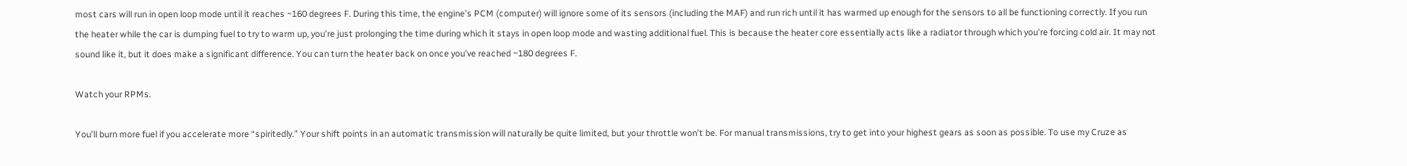most cars will run in open loop mode until it reaches ~160 degrees F. During this time, the engine’s PCM (computer) will ignore some of its sensors (including the MAF) and run rich until it has warmed up enough for the sensors to all be functioning correctly. If you run the heater while the car is dumping fuel to try to warm up, you’re just prolonging the time during which it stays in open loop mode and wasting additional fuel. This is because the heater core essentially acts like a radiator through which you’re forcing cold air. It may not sound like it, but it does make a significant difference. You can turn the heater back on once you’ve reached ~180 degrees F.

Watch your RPMs.

You’ll burn more fuel if you accelerate more “spiritedly.” Your shift points in an automatic transmission will naturally be quite limited, but your throttle won’t be. For manual transmissions, try to get into your highest gears as soon as possible. To use my Cruze as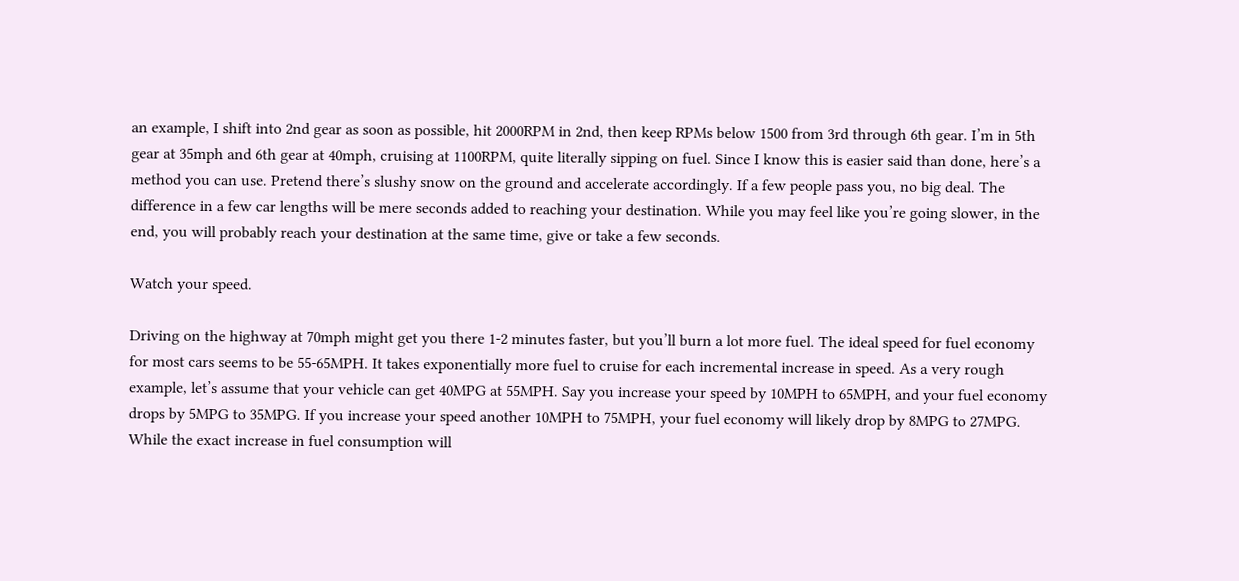an example, I shift into 2nd gear as soon as possible, hit 2000RPM in 2nd, then keep RPMs below 1500 from 3rd through 6th gear. I’m in 5th gear at 35mph and 6th gear at 40mph, cruising at 1100RPM, quite literally sipping on fuel. Since I know this is easier said than done, here’s a method you can use. Pretend there’s slushy snow on the ground and accelerate accordingly. If a few people pass you, no big deal. The difference in a few car lengths will be mere seconds added to reaching your destination. While you may feel like you’re going slower, in the end, you will probably reach your destination at the same time, give or take a few seconds.

Watch your speed.

Driving on the highway at 70mph might get you there 1-2 minutes faster, but you’ll burn a lot more fuel. The ideal speed for fuel economy for most cars seems to be 55-65MPH. It takes exponentially more fuel to cruise for each incremental increase in speed. As a very rough example, let’s assume that your vehicle can get 40MPG at 55MPH. Say you increase your speed by 10MPH to 65MPH, and your fuel economy drops by 5MPG to 35MPG. If you increase your speed another 10MPH to 75MPH, your fuel economy will likely drop by 8MPG to 27MPG. While the exact increase in fuel consumption will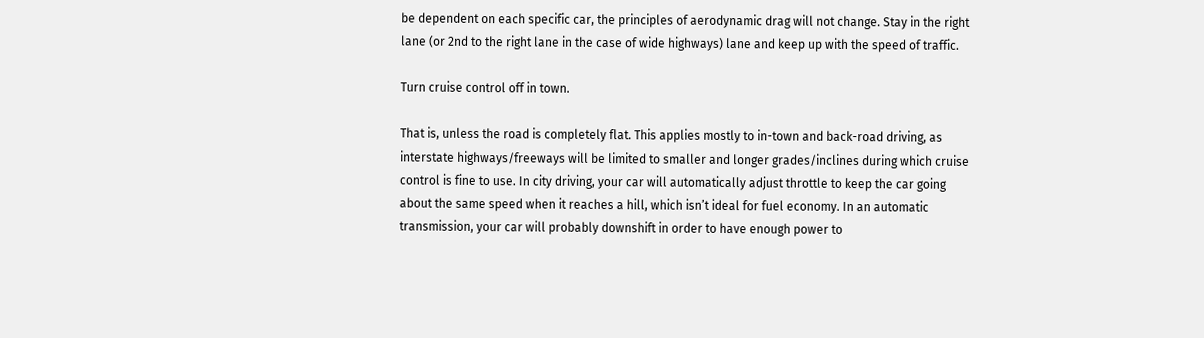be dependent on each specific car, the principles of aerodynamic drag will not change. Stay in the right lane (or 2nd to the right lane in the case of wide highways) lane and keep up with the speed of traffic.

Turn cruise control off in town.

That is, unless the road is completely flat. This applies mostly to in-town and back-road driving, as interstate highways/freeways will be limited to smaller and longer grades/inclines during which cruise control is fine to use. In city driving, your car will automatically adjust throttle to keep the car going about the same speed when it reaches a hill, which isn’t ideal for fuel economy. In an automatic transmission, your car will probably downshift in order to have enough power to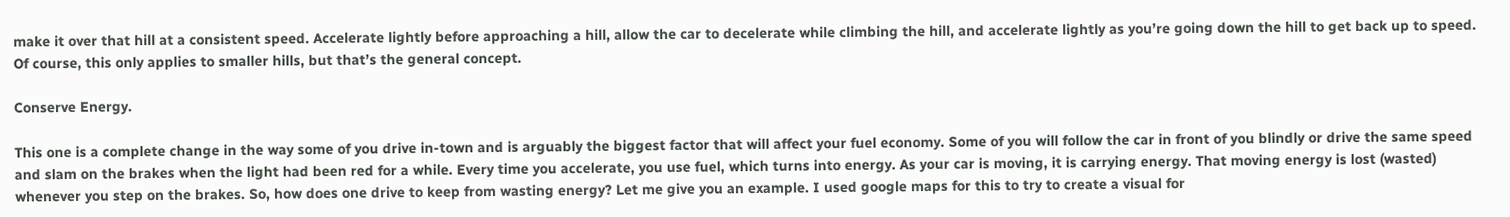make it over that hill at a consistent speed. Accelerate lightly before approaching a hill, allow the car to decelerate while climbing the hill, and accelerate lightly as you’re going down the hill to get back up to speed. Of course, this only applies to smaller hills, but that’s the general concept.

Conserve Energy.

This one is a complete change in the way some of you drive in-town and is arguably the biggest factor that will affect your fuel economy. Some of you will follow the car in front of you blindly or drive the same speed and slam on the brakes when the light had been red for a while. Every time you accelerate, you use fuel, which turns into energy. As your car is moving, it is carrying energy. That moving energy is lost (wasted) whenever you step on the brakes. So, how does one drive to keep from wasting energy? Let me give you an example. I used google maps for this to try to create a visual for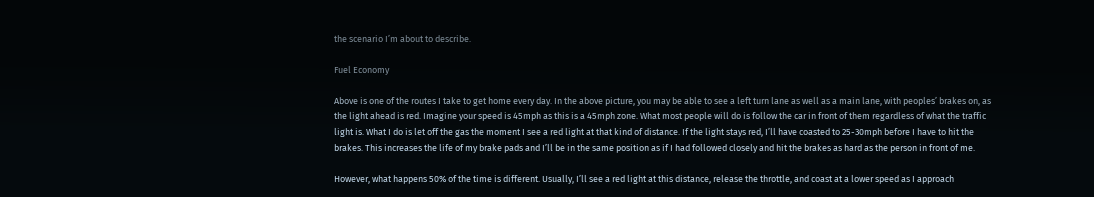the scenario I’m about to describe.

Fuel Economy

Above is one of the routes I take to get home every day. In the above picture, you may be able to see a left turn lane as well as a main lane, with peoples’ brakes on, as the light ahead is red. Imagine your speed is 45mph as this is a 45mph zone. What most people will do is follow the car in front of them regardless of what the traffic light is. What I do is let off the gas the moment I see a red light at that kind of distance. If the light stays red, I’ll have coasted to 25-30mph before I have to hit the brakes. This increases the life of my brake pads and I’ll be in the same position as if I had followed closely and hit the brakes as hard as the person in front of me.

However, what happens 50% of the time is different. Usually, I’ll see a red light at this distance, release the throttle, and coast at a lower speed as I approach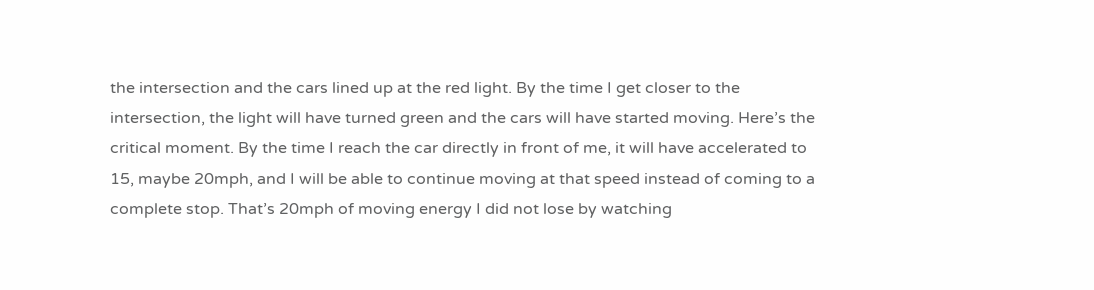the intersection and the cars lined up at the red light. By the time I get closer to the intersection, the light will have turned green and the cars will have started moving. Here’s the critical moment. By the time I reach the car directly in front of me, it will have accelerated to 15, maybe 20mph, and I will be able to continue moving at that speed instead of coming to a complete stop. That’s 20mph of moving energy I did not lose by watching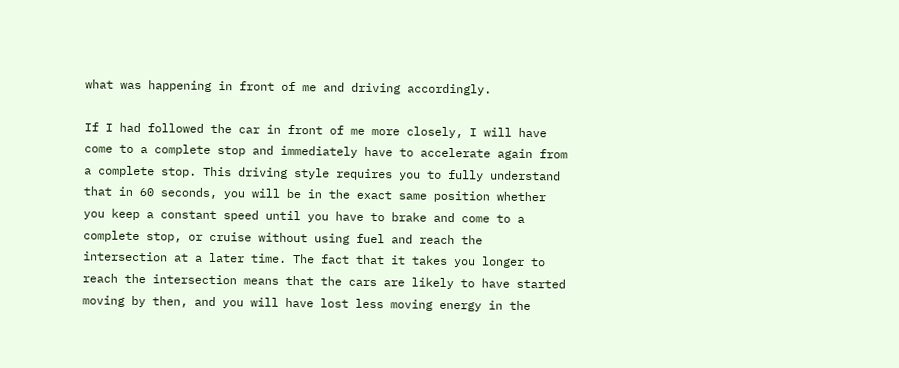what was happening in front of me and driving accordingly.

If I had followed the car in front of me more closely, I will have come to a complete stop and immediately have to accelerate again from a complete stop. This driving style requires you to fully understand that in 60 seconds, you will be in the exact same position whether you keep a constant speed until you have to brake and come to a complete stop, or cruise without using fuel and reach the intersection at a later time. The fact that it takes you longer to reach the intersection means that the cars are likely to have started moving by then, and you will have lost less moving energy in the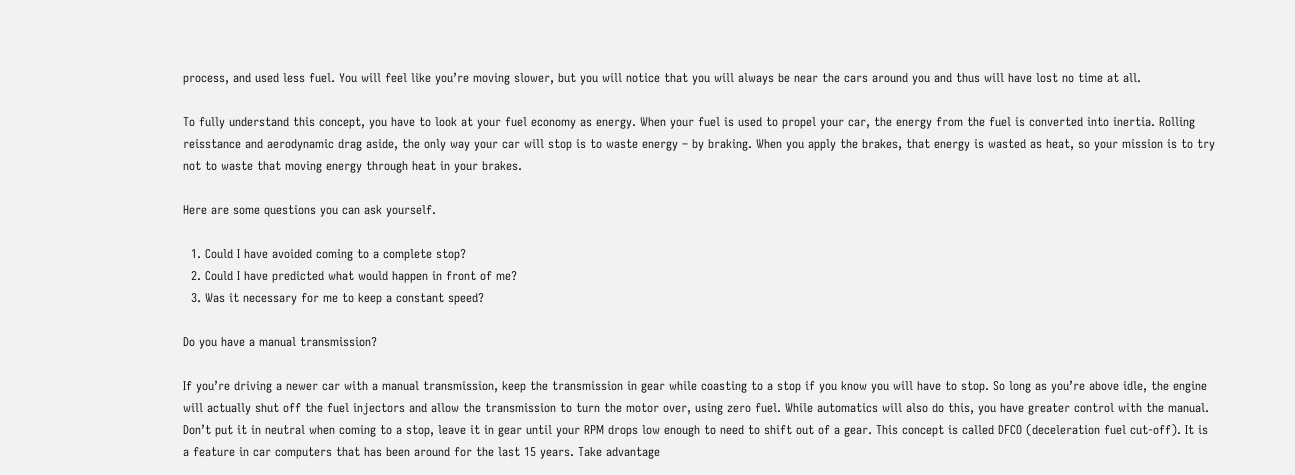process, and used less fuel. You will feel like you’re moving slower, but you will notice that you will always be near the cars around you and thus will have lost no time at all.

To fully understand this concept, you have to look at your fuel economy as energy. When your fuel is used to propel your car, the energy from the fuel is converted into inertia. Rolling reisstance and aerodynamic drag aside, the only way your car will stop is to waste energy – by braking. When you apply the brakes, that energy is wasted as heat, so your mission is to try not to waste that moving energy through heat in your brakes.

Here are some questions you can ask yourself.

  1. Could I have avoided coming to a complete stop?
  2. Could I have predicted what would happen in front of me?
  3. Was it necessary for me to keep a constant speed?

Do you have a manual transmission?

If you’re driving a newer car with a manual transmission, keep the transmission in gear while coasting to a stop if you know you will have to stop. So long as you’re above idle, the engine will actually shut off the fuel injectors and allow the transmission to turn the motor over, using zero fuel. While automatics will also do this, you have greater control with the manual. Don’t put it in neutral when coming to a stop, leave it in gear until your RPM drops low enough to need to shift out of a gear. This concept is called DFCO (deceleration fuel cut-off). It is a feature in car computers that has been around for the last 15 years. Take advantage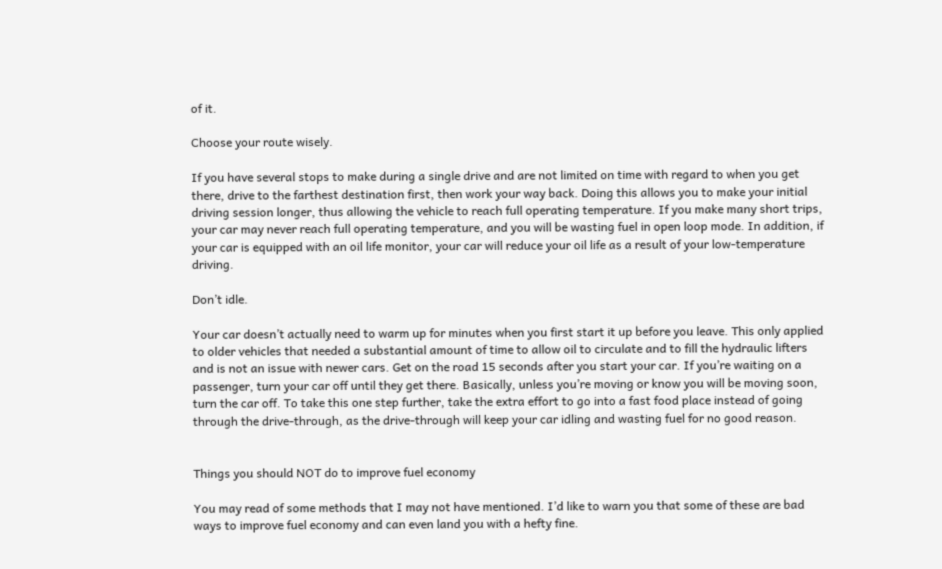of it.

Choose your route wisely.

If you have several stops to make during a single drive and are not limited on time with regard to when you get there, drive to the farthest destination first, then work your way back. Doing this allows you to make your initial driving session longer, thus allowing the vehicle to reach full operating temperature. If you make many short trips, your car may never reach full operating temperature, and you will be wasting fuel in open loop mode. In addition, if your car is equipped with an oil life monitor, your car will reduce your oil life as a result of your low-temperature driving.

Don’t idle.

Your car doesn’t actually need to warm up for minutes when you first start it up before you leave. This only applied to older vehicles that needed a substantial amount of time to allow oil to circulate and to fill the hydraulic lifters and is not an issue with newer cars. Get on the road 15 seconds after you start your car. If you’re waiting on a passenger, turn your car off until they get there. Basically, unless you’re moving or know you will be moving soon, turn the car off. To take this one step further, take the extra effort to go into a fast food place instead of going through the drive-through, as the drive-through will keep your car idling and wasting fuel for no good reason.


Things you should NOT do to improve fuel economy

You may read of some methods that I may not have mentioned. I’d like to warn you that some of these are bad ways to improve fuel economy and can even land you with a hefty fine.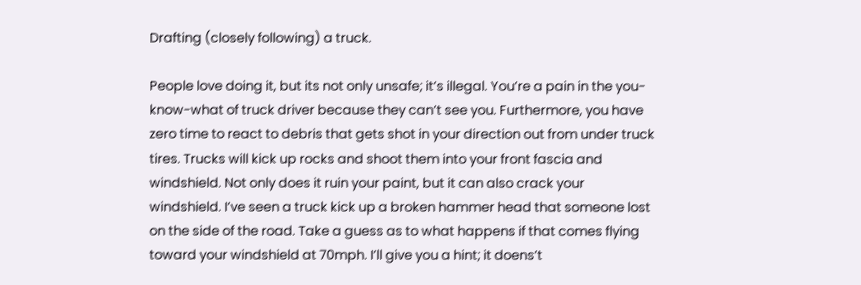Drafting (closely following) a truck.

People love doing it, but its not only unsafe; it’s illegal. You’re a pain in the you-know-what of truck driver because they can’t see you. Furthermore, you have zero time to react to debris that gets shot in your direction out from under truck tires. Trucks will kick up rocks and shoot them into your front fascia and windshield. Not only does it ruin your paint, but it can also crack your windshield. I’ve seen a truck kick up a broken hammer head that someone lost on the side of the road. Take a guess as to what happens if that comes flying toward your windshield at 70mph. I’ll give you a hint; it doens’t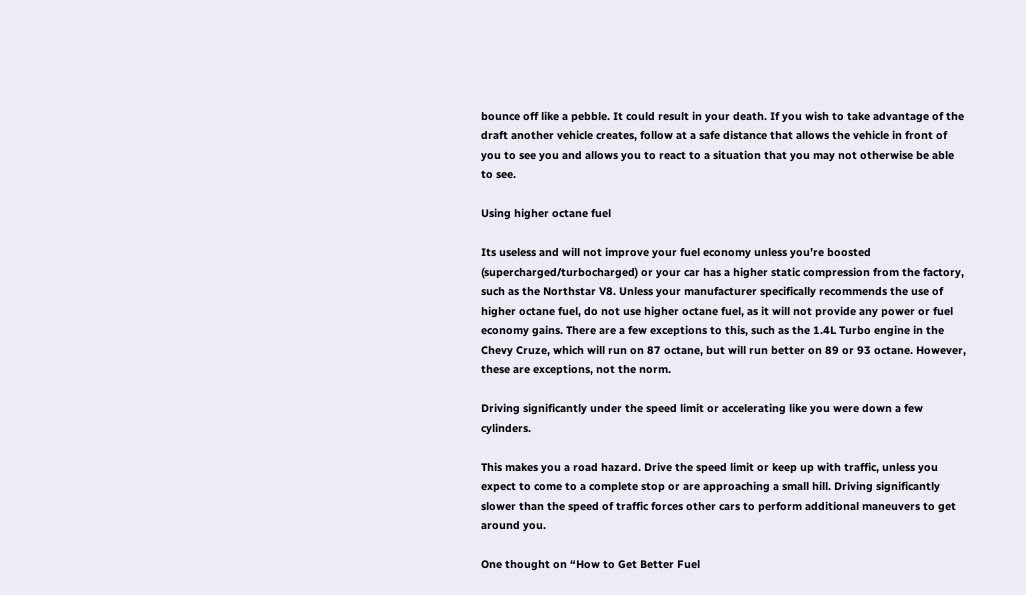bounce off like a pebble. It could result in your death. If you wish to take advantage of the draft another vehicle creates, follow at a safe distance that allows the vehicle in front of you to see you and allows you to react to a situation that you may not otherwise be able to see.

Using higher octane fuel

Its useless and will not improve your fuel economy unless you’re boosted (supercharged/turbocharged) or your car has a higher static compression from the factory, such as the Northstar V8. Unless your manufacturer specifically recommends the use of higher octane fuel, do not use higher octane fuel, as it will not provide any power or fuel economy gains. There are a few exceptions to this, such as the 1.4L Turbo engine in the Chevy Cruze, which will run on 87 octane, but will run better on 89 or 93 octane. However, these are exceptions, not the norm.

Driving significantly under the speed limit or accelerating like you were down a few cylinders.

This makes you a road hazard. Drive the speed limit or keep up with traffic, unless you expect to come to a complete stop or are approaching a small hill. Driving significantly slower than the speed of traffic forces other cars to perform additional maneuvers to get around you.

One thought on “How to Get Better Fuel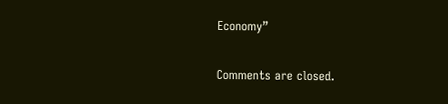Economy”

Comments are closed.